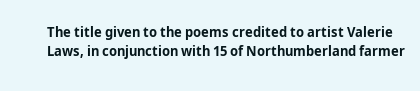The title given to the poems credited to artist Valerie Laws, in conjunction with 15 of Northumberland farmer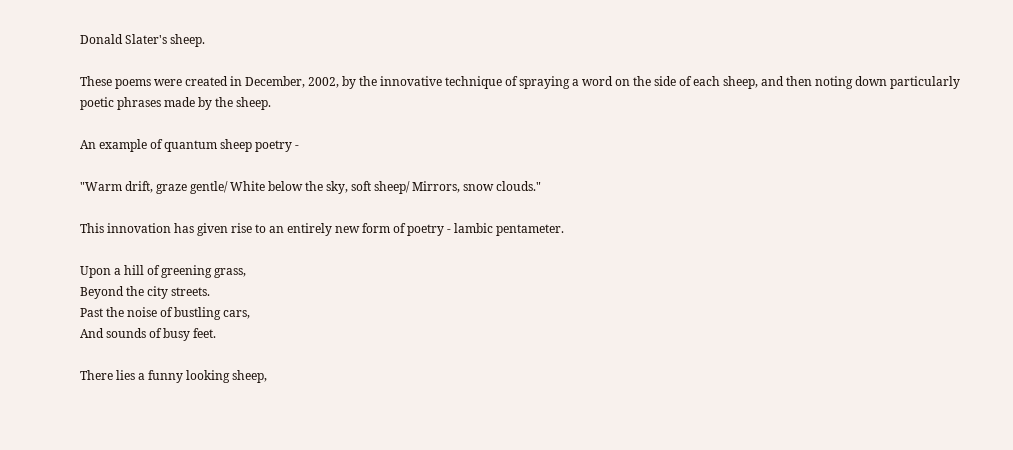Donald Slater's sheep.

These poems were created in December, 2002, by the innovative technique of spraying a word on the side of each sheep, and then noting down particularly poetic phrases made by the sheep.

An example of quantum sheep poetry -

"Warm drift, graze gentle/ White below the sky, soft sheep/ Mirrors, snow clouds."

This innovation has given rise to an entirely new form of poetry - lambic pentameter.

Upon a hill of greening grass,
Beyond the city streets.
Past the noise of bustling cars,
And sounds of busy feet.

There lies a funny looking sheep,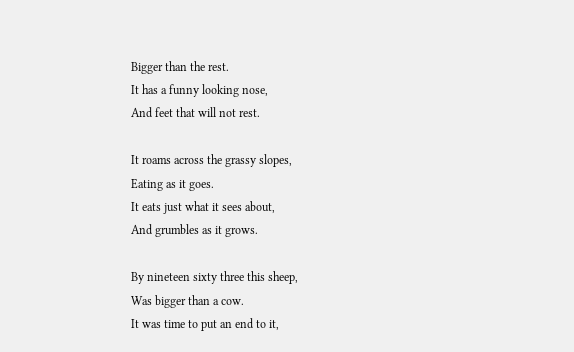Bigger than the rest.
It has a funny looking nose,
And feet that will not rest.

It roams across the grassy slopes,
Eating as it goes.
It eats just what it sees about,
And grumbles as it grows.

By nineteen sixty three this sheep,
Was bigger than a cow.
It was time to put an end to it,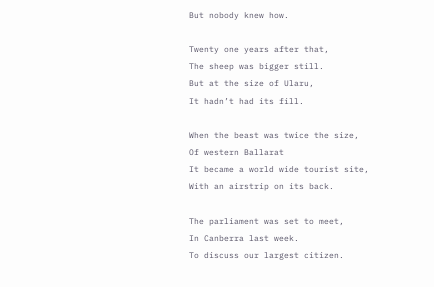But nobody knew how.

Twenty one years after that,
The sheep was bigger still.
But at the size of Ularu,
It hadn’t had its fill.

When the beast was twice the size,
Of western Ballarat
It became a world wide tourist site,
With an airstrip on its back.

The parliament was set to meet,
In Canberra last week.
To discuss our largest citizen.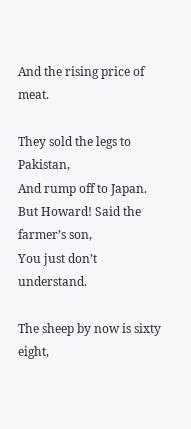And the rising price of meat.

They sold the legs to Pakistan,
And rump off to Japan.
But Howard! Said the farmer’s son,
You just don’t understand.

The sheep by now is sixty eight,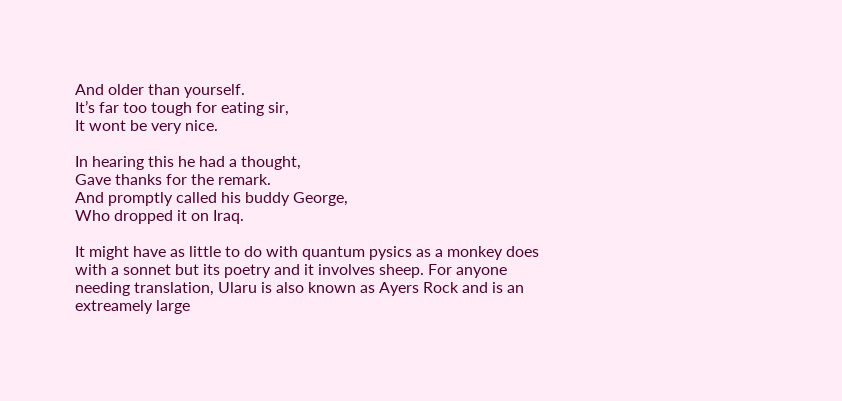And older than yourself.
It’s far too tough for eating sir,
It wont be very nice.

In hearing this he had a thought,
Gave thanks for the remark.
And promptly called his buddy George,
Who dropped it on Iraq.

It might have as little to do with quantum pysics as a monkey does with a sonnet but its poetry and it involves sheep. For anyone needing translation, Ularu is also known as Ayers Rock and is an extreamely large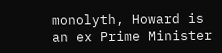monolyth, Howard is an ex Prime Minister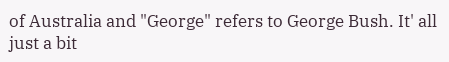of Australia and "George" refers to George Bush. It' all just a bit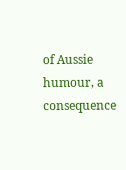of Aussie humour, a consequence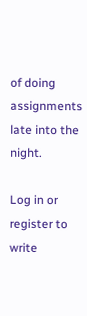of doing assignments late into the night.

Log in or register to write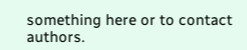something here or to contact authors.